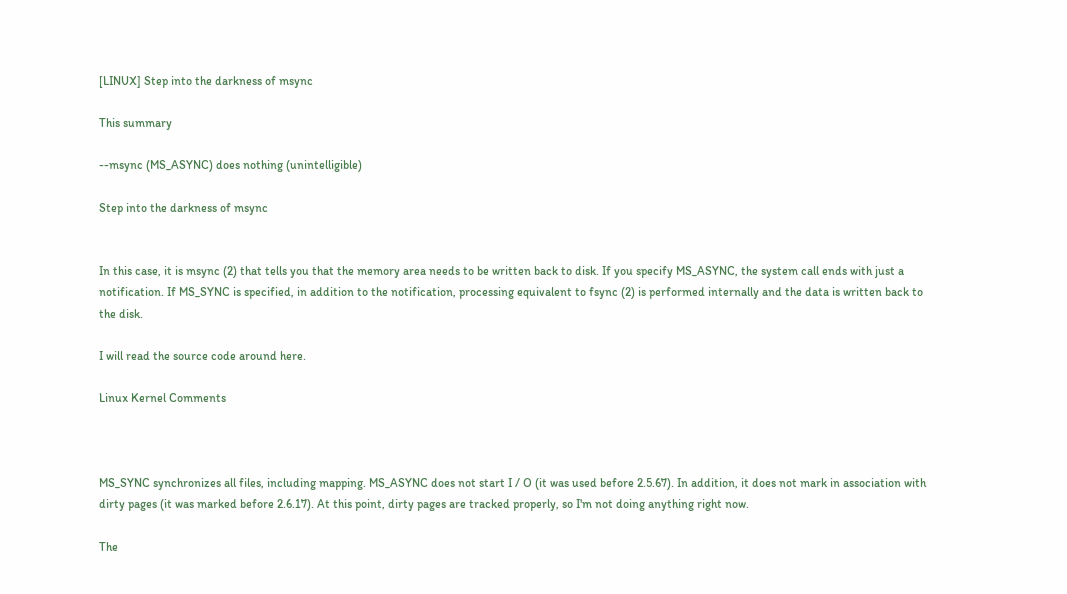[LINUX] Step into the darkness of msync

This summary

--msync (MS_ASYNC) does nothing (unintelligible)

Step into the darkness of msync


In this case, it is msync (2) that tells you that the memory area needs to be written back to disk. If you specify MS_ASYNC, the system call ends with just a notification. If MS_SYNC is specified, in addition to the notification, processing equivalent to fsync (2) is performed internally and the data is written back to the disk.

I will read the source code around here.

Linux Kernel Comments



MS_SYNC synchronizes all files, including mapping. MS_ASYNC does not start I / O (it was used before 2.5.67). In addition, it does not mark in association with dirty pages (it was marked before 2.6.17). At this point, dirty pages are tracked properly, so I'm not doing anything right now.

The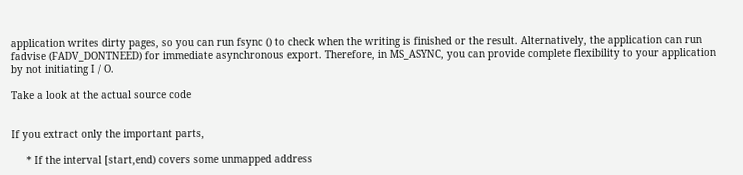application writes dirty pages, so you can run fsync () to check when the writing is finished or the result. Alternatively, the application can run fadvise (FADV_DONTNEED) for immediate asynchronous export. Therefore, in MS_ASYNC, you can provide complete flexibility to your application by not initiating I / O.

Take a look at the actual source code


If you extract only the important parts,

     * If the interval [start,end) covers some unmapped address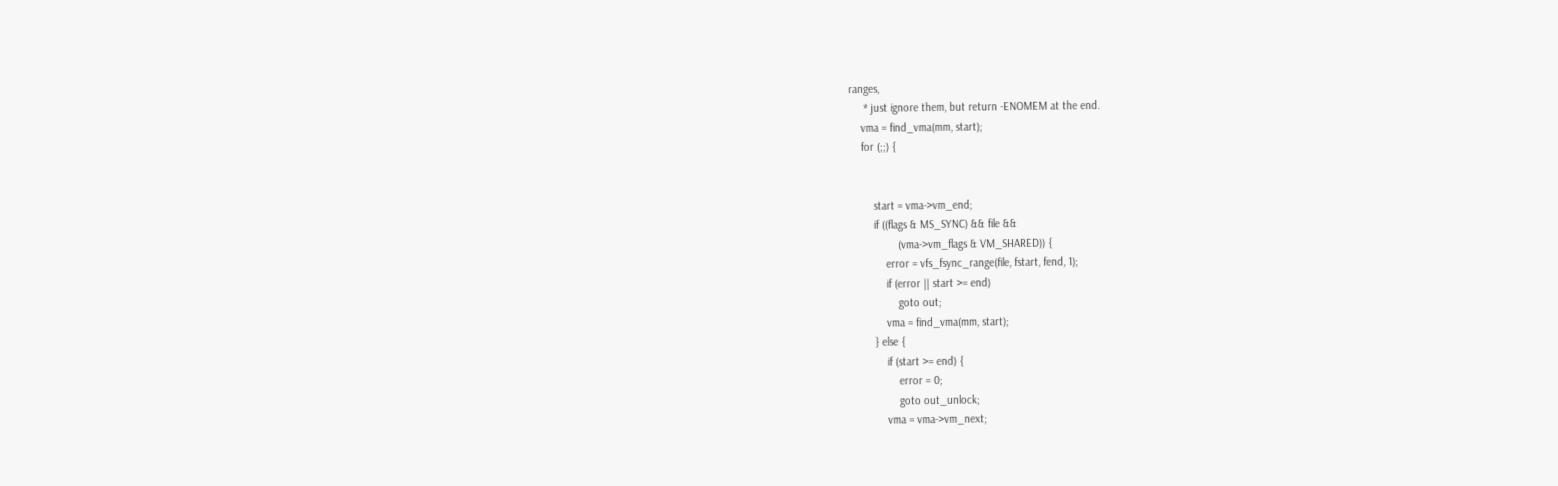ranges,
     * just ignore them, but return -ENOMEM at the end.
    vma = find_vma(mm, start);
    for (;;) {


        start = vma->vm_end;
        if ((flags & MS_SYNC) && file &&
                (vma->vm_flags & VM_SHARED)) {
            error = vfs_fsync_range(file, fstart, fend, 1);
            if (error || start >= end)
                goto out;
            vma = find_vma(mm, start);
        } else {
            if (start >= end) {
                error = 0;
                goto out_unlock;
            vma = vma->vm_next;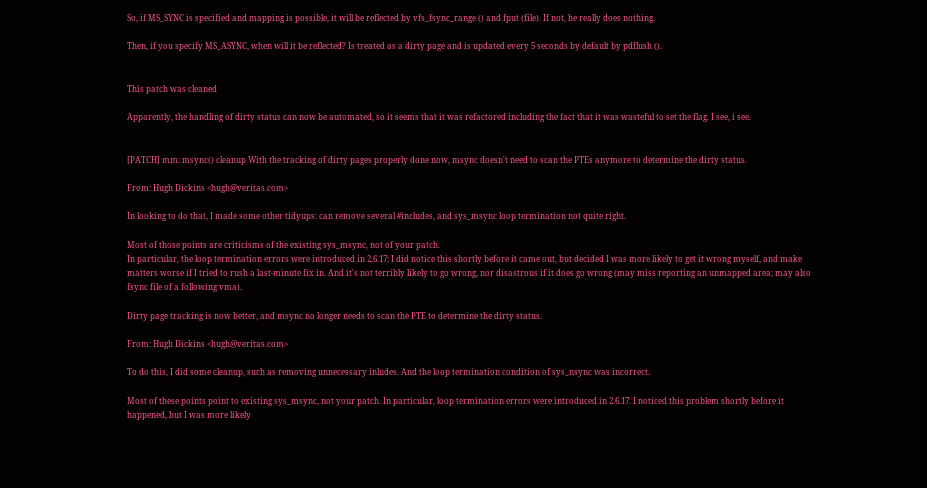So, if MS_SYNC is specified and mapping is possible, it will be reflected by vfs_fsync_range () and fput (file). If not, he really does nothing.

Then, if you specify MS_ASYNC, when will it be reflected? Is treated as a dirty page and is updated every 5 seconds by default by pdflush ().


This patch was cleaned

Apparently, the handling of dirty status can now be automated, so it seems that it was refactored including the fact that it was wasteful to set the flag. I see, i see.


[PATCH] mm: msync() cleanup With the tracking of dirty pages properly done now, msync doesn't need to scan the PTEs anymore to determine the dirty status.

From: Hugh Dickins <hugh@veritas.com>

In looking to do that, I made some other tidyups: can remove several #includes, and sys_msync loop termination not quite right.

Most of those points are criticisms of the existing sys_msync, not of your patch.
In particular, the loop termination errors were introduced in 2.6.17: I did notice this shortly before it came out, but decided I was more likely to get it wrong myself, and make matters worse if I tried to rush a last-minute fix in. And it's not terribly likely to go wrong, nor disastrous if it does go wrong (may miss reporting an unmapped area; may also fsync file of a following vma).

Dirty page tracking is now better, and msync no longer needs to scan the PTE to determine the dirty status.

From: Hugh Dickins <hugh@veritas.com>

To do this, I did some cleanup, such as removing unnecessary inludes. And the loop termination condition of sys_nsync was incorrect.

Most of these points point to existing sys_msync, not your patch. In particular, loop termination errors were introduced in 2.6.17. I noticed this problem shortly before it happened, but I was more likely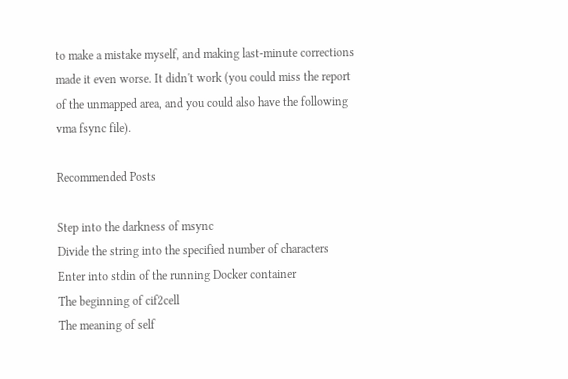to make a mistake myself, and making last-minute corrections made it even worse. It didn't work (you could miss the report of the unmapped area, and you could also have the following vma fsync file).

Recommended Posts

Step into the darkness of msync
Divide the string into the specified number of characters
Enter into stdin of the running Docker container
The beginning of cif2cell
The meaning of self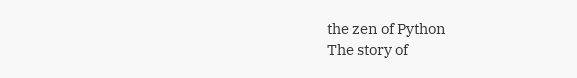the zen of Python
The story of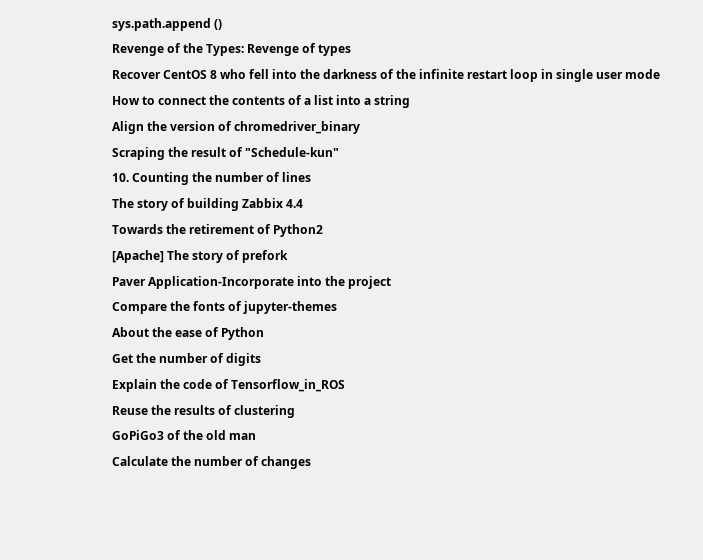sys.path.append ()
Revenge of the Types: Revenge of types
Recover CentOS 8 who fell into the darkness of the infinite restart loop in single user mode
How to connect the contents of a list into a string
Align the version of chromedriver_binary
Scraping the result of "Schedule-kun"
10. Counting the number of lines
The story of building Zabbix 4.4
Towards the retirement of Python2
[Apache] The story of prefork
Paver Application-Incorporate into the project
Compare the fonts of jupyter-themes
About the ease of Python
Get the number of digits
Explain the code of Tensorflow_in_ROS
Reuse the results of clustering
GoPiGo3 of the old man
Calculate the number of changes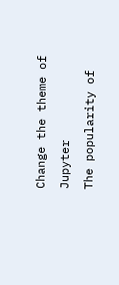Change the theme of Jupyter
The popularity of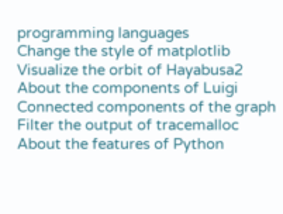programming languages
Change the style of matplotlib
Visualize the orbit of Hayabusa2
About the components of Luigi
Connected components of the graph
Filter the output of tracemalloc
About the features of Python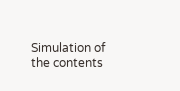Simulation of the contents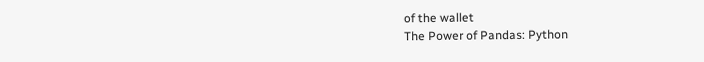of the wallet
The Power of Pandas: Python